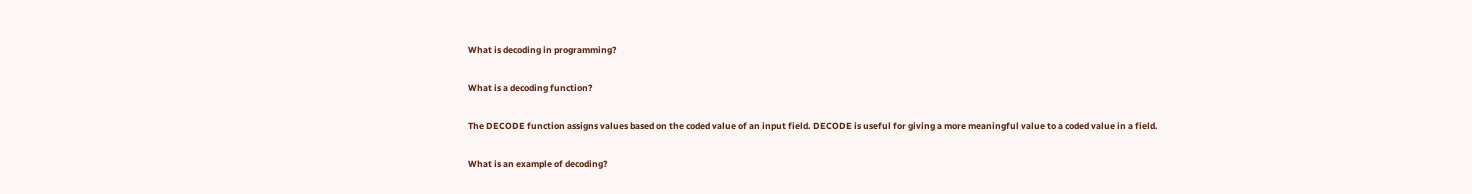What is decoding in programming?

What is a decoding function?

The DECODE function assigns values based on the coded value of an input field. DECODE is useful for giving a more meaningful value to a coded value in a field.

What is an example of decoding?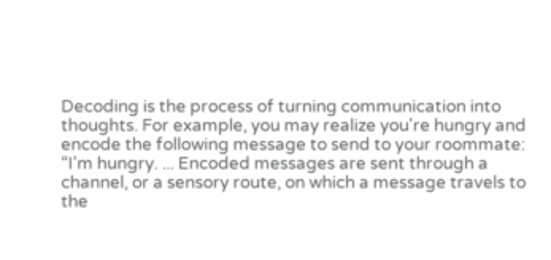Decoding is the process of turning communication into thoughts. For example, you may realize you're hungry and encode the following message to send to your roommate: “I'm hungry. ... Encoded messages are sent through a channel, or a sensory route, on which a message travels to the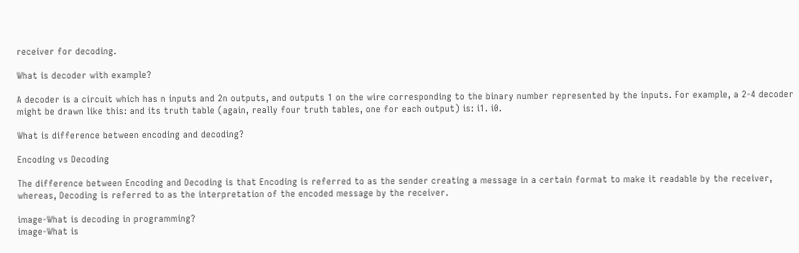receiver for decoding.

What is decoder with example?

A decoder is a circuit which has n inputs and 2n outputs, and outputs 1 on the wire corresponding to the binary number represented by the inputs. For example, a 2-4 decoder might be drawn like this: and its truth table (again, really four truth tables, one for each output) is: i1. i0.

What is difference between encoding and decoding?

Encoding vs Decoding

The difference between Encoding and Decoding is that Encoding is referred to as the sender creating a message in a certain format to make it readable by the receiver, whereas, Decoding is referred to as the interpretation of the encoded message by the receiver.

image-What is decoding in programming?
image-What is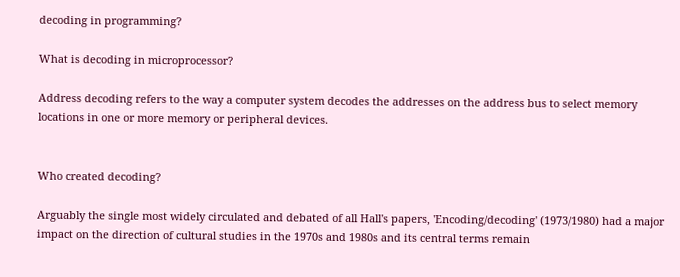decoding in programming?

What is decoding in microprocessor?

Address decoding refers to the way a computer system decodes the addresses on the address bus to select memory locations in one or more memory or peripheral devices.


Who created decoding?

Arguably the single most widely circulated and debated of all Hall's papers, 'Encoding/decoding' (1973/1980) had a major impact on the direction of cultural studies in the 1970s and 1980s and its central terms remain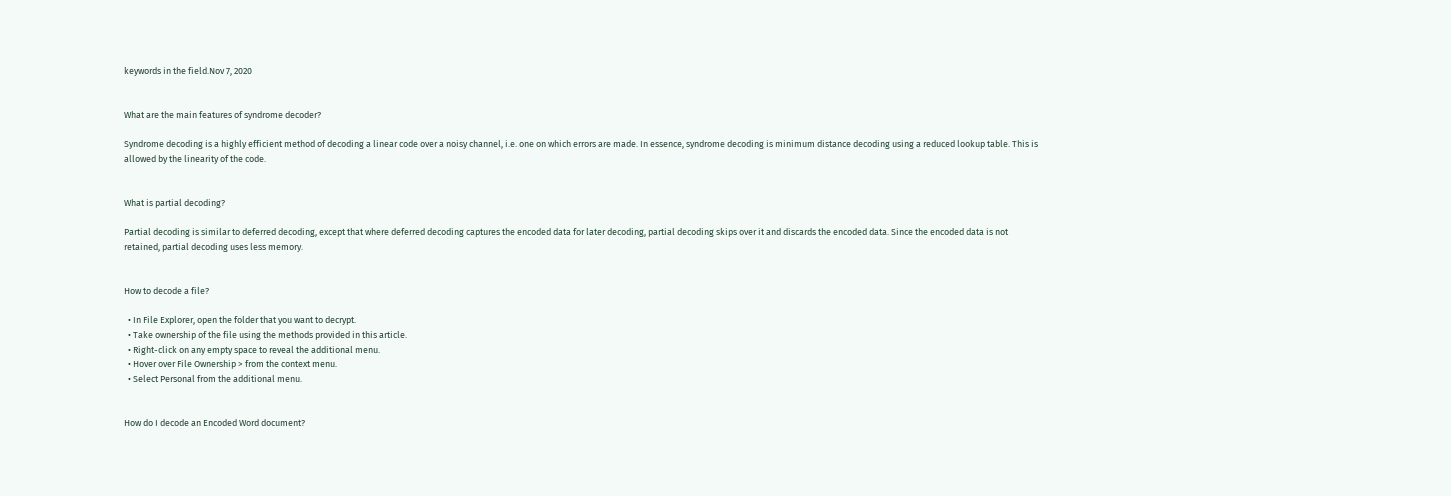keywords in the field.Nov 7, 2020


What are the main features of syndrome decoder?

Syndrome decoding is a highly efficient method of decoding a linear code over a noisy channel, i.e. one on which errors are made. In essence, syndrome decoding is minimum distance decoding using a reduced lookup table. This is allowed by the linearity of the code.


What is partial decoding?

Partial decoding is similar to deferred decoding, except that where deferred decoding captures the encoded data for later decoding, partial decoding skips over it and discards the encoded data. Since the encoded data is not retained, partial decoding uses less memory.


How to decode a file?

  • In File Explorer, open the folder that you want to decrypt.
  • Take ownership of the file using the methods provided in this article.
  • Right-click on any empty space to reveal the additional menu.
  • Hover over File Ownership > from the context menu.
  • Select Personal from the additional menu.


How do I decode an Encoded Word document?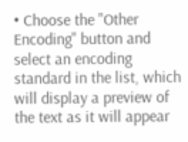• Choose the "Other Encoding" button and select an encoding standard in the list, which will display a preview of the text as it will appear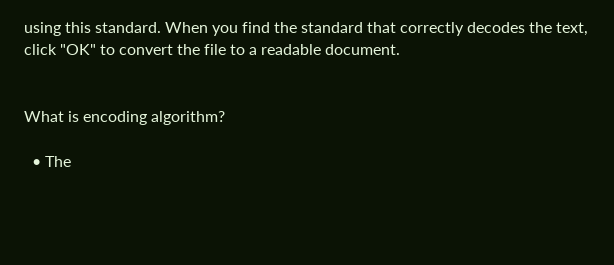using this standard. When you find the standard that correctly decodes the text, click "OK" to convert the file to a readable document.


What is encoding algorithm?

  • The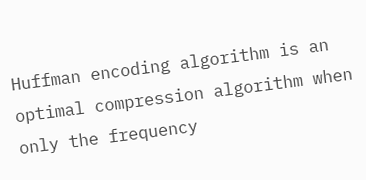Huffman encoding algorithm is an optimal compression algorithm when only the frequency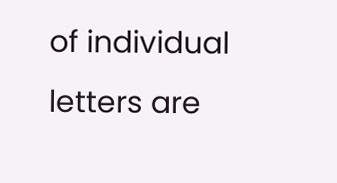of individual letters are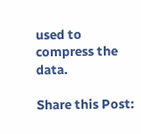used to compress the data.

Share this Post: